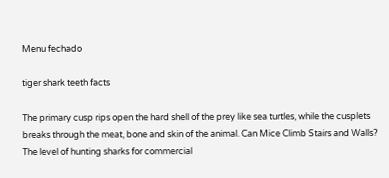Menu fechado

tiger shark teeth facts

The primary cusp rips open the hard shell of the prey like sea turtles, while the cusplets breaks through the meat, bone and skin of the animal. Can Mice Climb Stairs and Walls? The level of hunting sharks for commercial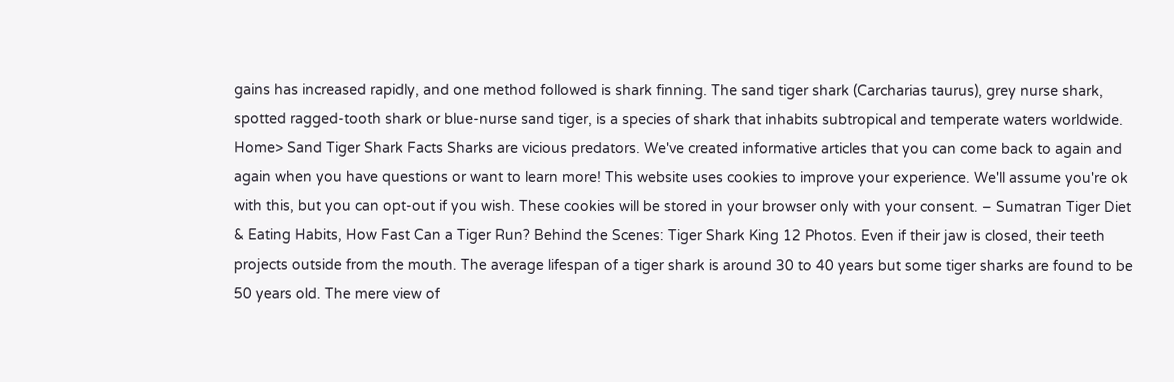gains has increased rapidly, and one method followed is shark finning. The sand tiger shark (Carcharias taurus), grey nurse shark, spotted ragged-tooth shark or blue-nurse sand tiger, is a species of shark that inhabits subtropical and temperate waters worldwide. Home> Sand Tiger Shark Facts Sharks are vicious predators. We've created informative articles that you can come back to again and again when you have questions or want to learn more! This website uses cookies to improve your experience. We'll assume you're ok with this, but you can opt-out if you wish. These cookies will be stored in your browser only with your consent. – Sumatran Tiger Diet & Eating Habits, How Fast Can a Tiger Run? Behind the Scenes: Tiger Shark King 12 Photos. Even if their jaw is closed, their teeth projects outside from the mouth. The average lifespan of a tiger shark is around 30 to 40 years but some tiger sharks are found to be 50 years old. The mere view of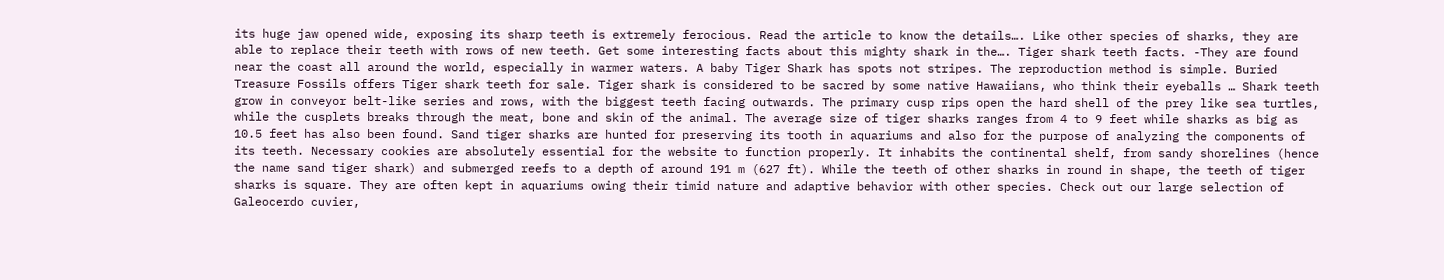its huge jaw opened wide, exposing its sharp teeth is extremely ferocious. Read the article to know the details…. Like other species of sharks, they are able to replace their teeth with rows of new teeth. Get some interesting facts about this mighty shark in the…. Tiger shark teeth facts. -They are found near the coast all around the world, especially in warmer waters. A baby Tiger Shark has spots not stripes. The reproduction method is simple. Buried Treasure Fossils offers Tiger shark teeth for sale. Tiger shark is considered to be sacred by some native Hawaiians, who think their eyeballs … Shark teeth grow in conveyor belt-like series and rows, with the biggest teeth facing outwards. The primary cusp rips open the hard shell of the prey like sea turtles, while the cusplets breaks through the meat, bone and skin of the animal. The average size of tiger sharks ranges from 4 to 9 feet while sharks as big as 10.5 feet has also been found. Sand tiger sharks are hunted for preserving its tooth in aquariums and also for the purpose of analyzing the components of its teeth. Necessary cookies are absolutely essential for the website to function properly. It inhabits the continental shelf, from sandy shorelines (hence the name sand tiger shark) and submerged reefs to a depth of around 191 m (627 ft). While the teeth of other sharks in round in shape, the teeth of tiger sharks is square. They are often kept in aquariums owing their timid nature and adaptive behavior with other species. Check out our large selection of Galeocerdo cuvier,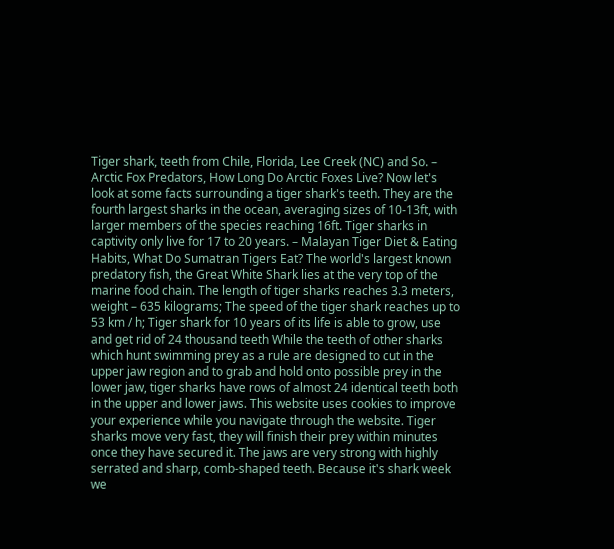Tiger shark, teeth from Chile, Florida, Lee Creek (NC) and So. – Arctic Fox Predators, How Long Do Arctic Foxes Live? Now let's look at some facts surrounding a tiger shark's teeth. They are the fourth largest sharks in the ocean, averaging sizes of 10-13ft, with larger members of the species reaching 16ft. Tiger sharks in captivity only live for 17 to 20 years. – Malayan Tiger Diet & Eating Habits, What Do Sumatran Tigers Eat? The world's largest known predatory fish, the Great White Shark lies at the very top of the marine food chain. The length of tiger sharks reaches 3.3 meters, weight – 635 kilograms; The speed of the tiger shark reaches up to 53 km / h; Tiger shark for 10 years of its life is able to grow, use and get rid of 24 thousand teeth While the teeth of other sharks which hunt swimming prey as a rule are designed to cut in the upper jaw region and to grab and hold onto possible prey in the lower jaw, tiger sharks have rows of almost 24 identical teeth both in the upper and lower jaws. This website uses cookies to improve your experience while you navigate through the website. Tiger sharks move very fast, they will finish their prey within minutes once they have secured it. The jaws are very strong with highly serrated and sharp, comb-shaped teeth. Because it's shark week we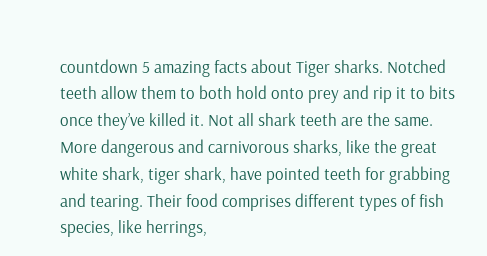countdown 5 amazing facts about Tiger sharks. Notched teeth allow them to both hold onto prey and rip it to bits once they’ve killed it. Not all shark teeth are the same. More dangerous and carnivorous sharks, like the great white shark, tiger shark, have pointed teeth for grabbing and tearing. Their food comprises different types of fish species, like herrings,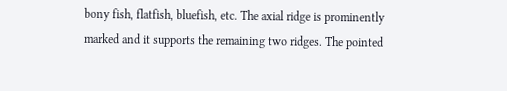bony fish, flatfish, bluefish, etc. The axial ridge is prominently marked and it supports the remaining two ridges. The pointed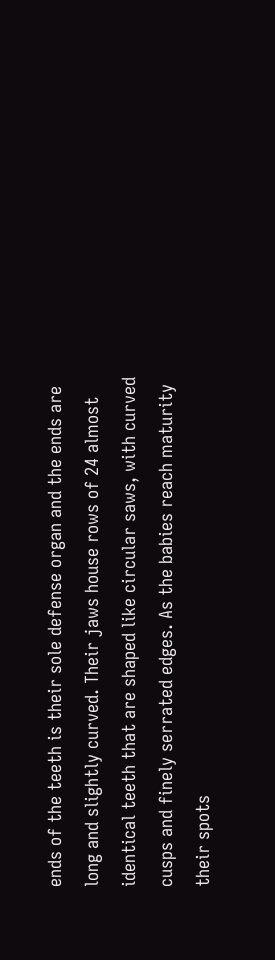ends of the teeth is their sole defense organ and the ends are long and slightly curved. Their jaws house rows of 24 almost identical teeth that are shaped like circular saws, with curved cusps and finely serrated edges. As the babies reach maturity their spots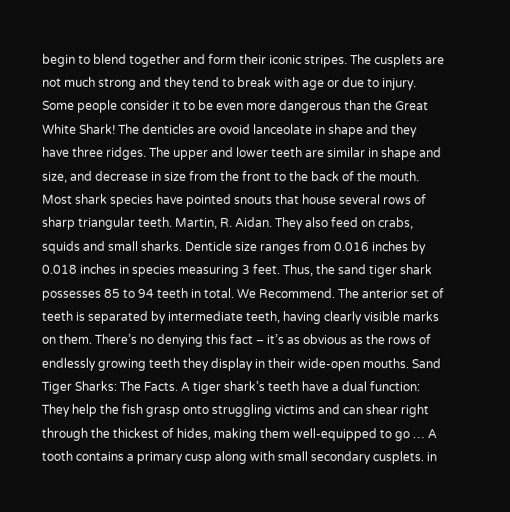begin to blend together and form their iconic stripes. The cusplets are not much strong and they tend to break with age or due to injury. Some people consider it to be even more dangerous than the Great White Shark! The denticles are ovoid lanceolate in shape and they have three ridges. The upper and lower teeth are similar in shape and size, and decrease in size from the front to the back of the mouth. Most shark species have pointed snouts that house several rows of sharp triangular teeth. Martin, R. Aidan. They also feed on crabs, squids and small sharks. Denticle size ranges from 0.016 inches by 0.018 inches in species measuring 3 feet. Thus, the sand tiger shark possesses 85 to 94 teeth in total. We Recommend. The anterior set of teeth is separated by intermediate teeth, having clearly visible marks on them. There’s no denying this fact – it’s as obvious as the rows of endlessly growing teeth they display in their wide-open mouths. Sand Tiger Sharks: The Facts. A tiger shark’s teeth have a dual function: They help the fish grasp onto struggling victims and can shear right through the thickest of hides, making them well-equipped to go … A tooth contains a primary cusp along with small secondary cusplets. in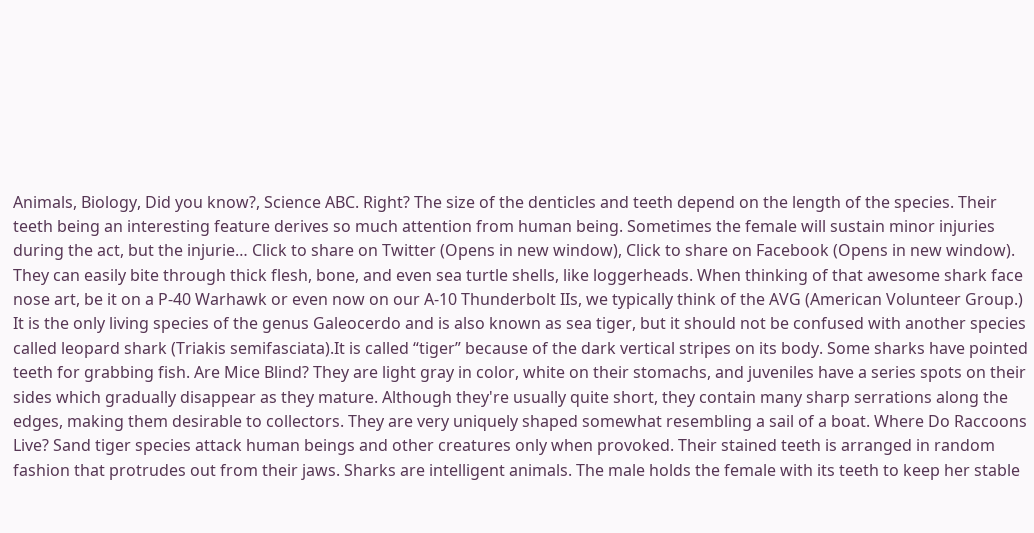Animals, Biology, Did you know?, Science ABC. Right? The size of the denticles and teeth depend on the length of the species. Their teeth being an interesting feature derives so much attention from human being. Sometimes the female will sustain minor injuries during the act, but the injurie… Click to share on Twitter (Opens in new window), Click to share on Facebook (Opens in new window). They can easily bite through thick flesh, bone, and even sea turtle shells, like loggerheads. When thinking of that awesome shark face nose art, be it on a P-40 Warhawk or even now on our A-10 Thunderbolt IIs, we typically think of the AVG (American Volunteer Group.) It is the only living species of the genus Galeocerdo and is also known as sea tiger, but it should not be confused with another species called leopard shark (Triakis semifasciata).It is called “tiger” because of the dark vertical stripes on its body. Some sharks have pointed teeth for grabbing fish. Are Mice Blind? They are light gray in color, white on their stomachs, and juveniles have a series spots on their sides which gradually disappear as they mature. Although they're usually quite short, they contain many sharp serrations along the edges, making them desirable to collectors. They are very uniquely shaped somewhat resembling a sail of a boat. Where Do Raccoons Live? Sand tiger species attack human beings and other creatures only when provoked. Their stained teeth is arranged in random fashion that protrudes out from their jaws. Sharks are intelligent animals. The male holds the female with its teeth to keep her stable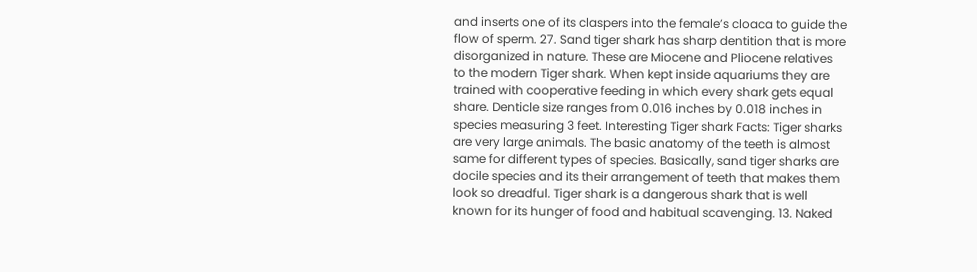and inserts one of its claspers into the female’s cloaca to guide the flow of sperm. 27. Sand tiger shark has sharp dentition that is more disorganized in nature. These are Miocene and Pliocene relatives to the modern Tiger shark. When kept inside aquariums they are trained with cooperative feeding in which every shark gets equal share. Denticle size ranges from 0.016 inches by 0.018 inches in species measuring 3 feet. Interesting Tiger shark Facts: Tiger sharks are very large animals. The basic anatomy of the teeth is almost same for different types of species. Basically, sand tiger sharks are docile species and its their arrangement of teeth that makes them look so dreadful. Tiger shark is a dangerous shark that is well known for its hunger of food and habitual scavenging. 13. Naked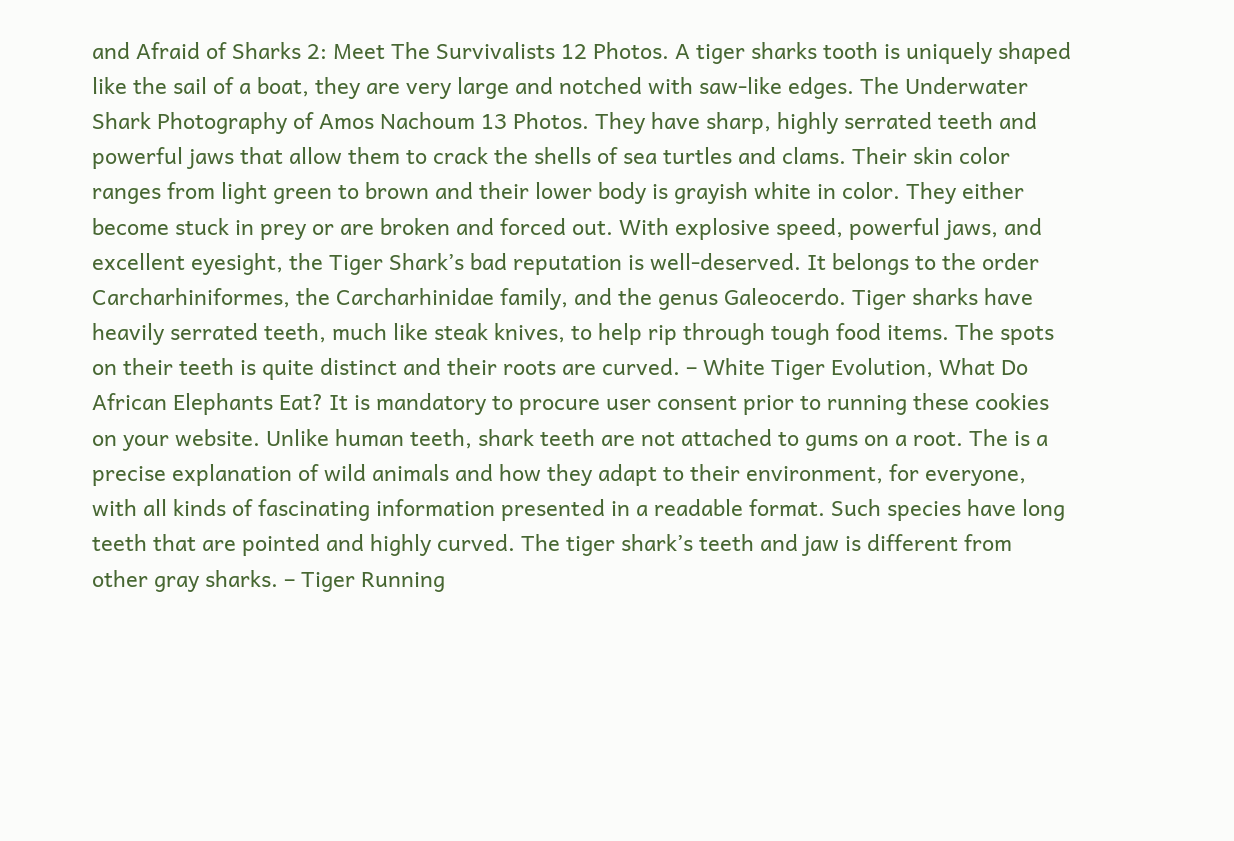and Afraid of Sharks 2: Meet The Survivalists 12 Photos. A tiger sharks tooth is uniquely shaped like the sail of a boat, they are very large and notched with saw-like edges. The Underwater Shark Photography of Amos Nachoum 13 Photos. They have sharp, highly serrated teeth and powerful jaws that allow them to crack the shells of sea turtles and clams. Their skin color ranges from light green to brown and their lower body is grayish white in color. They either become stuck in prey or are broken and forced out. With explosive speed, powerful jaws, and excellent eyesight, the Tiger Shark’s bad reputation is well-deserved. It belongs to the order Carcharhiniformes, the Carcharhinidae family, and the genus Galeocerdo. Tiger sharks have heavily serrated teeth, much like steak knives, to help rip through tough food items. The spots on their teeth is quite distinct and their roots are curved. – White Tiger Evolution, What Do African Elephants Eat? It is mandatory to procure user consent prior to running these cookies on your website. Unlike human teeth, shark teeth are not attached to gums on a root. The is a precise explanation of wild animals and how they adapt to their environment, for everyone, with all kinds of fascinating information presented in a readable format. Such species have long teeth that are pointed and highly curved. The tiger shark’s teeth and jaw is different from other gray sharks. – Tiger Running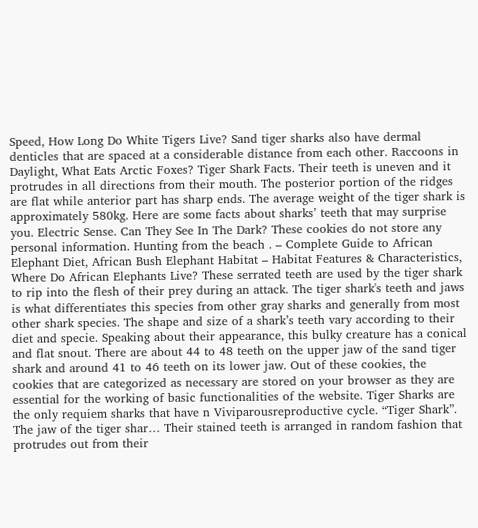Speed, How Long Do White Tigers Live? Sand tiger sharks also have dermal denticles that are spaced at a considerable distance from each other. Raccoons in Daylight, What Eats Arctic Foxes? Tiger Shark Facts. Their teeth is uneven and it protrudes in all directions from their mouth. The posterior portion of the ridges are flat while anterior part has sharp ends. The average weight of the tiger shark is approximately 580kg. Here are some facts about sharks’ teeth that may surprise you. Electric Sense. Can They See In The Dark? These cookies do not store any personal information. Hunting from the beach . – Complete Guide to African Elephant Diet, African Bush Elephant Habitat – Habitat Features & Characteristics, Where Do African Elephants Live? These serrated teeth are used by the tiger shark to rip into the flesh of their prey during an attack. The tiger shark's teeth and jaws is what differentiates this species from other gray sharks and generally from most other shark species. The shape and size of a shark’s teeth vary according to their diet and specie. Speaking about their appearance, this bulky creature has a conical and flat snout. There are about 44 to 48 teeth on the upper jaw of the sand tiger shark and around 41 to 46 teeth on its lower jaw. Out of these cookies, the cookies that are categorized as necessary are stored on your browser as they are essential for the working of basic functionalities of the website. Tiger Sharks are the only requiem sharks that have n Viviparousreproductive cycle. “Tiger Shark”. The jaw of the tiger shar… Their stained teeth is arranged in random fashion that protrudes out from their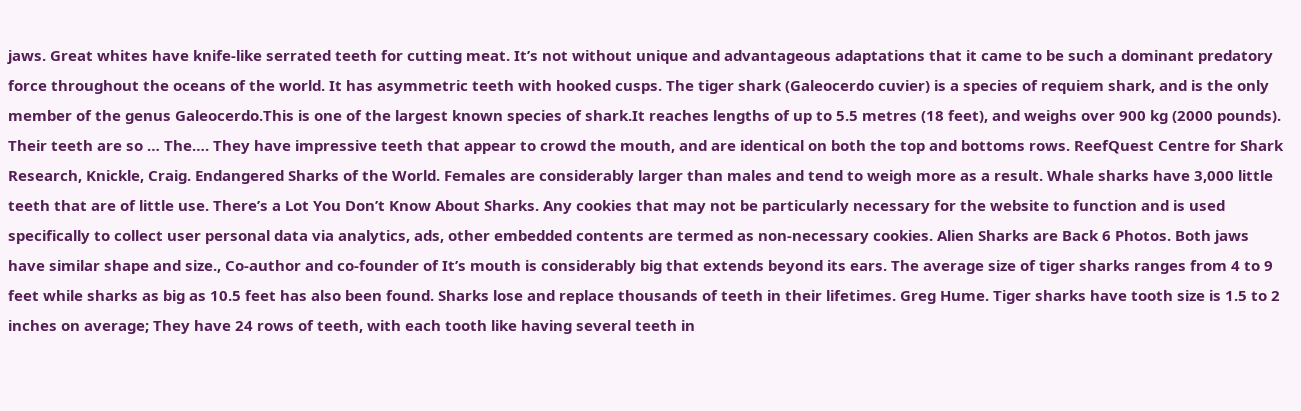jaws. Great whites have knife-like serrated teeth for cutting meat. It’s not without unique and advantageous adaptations that it came to be such a dominant predatory force throughout the oceans of the world. It has asymmetric teeth with hooked cusps. The tiger shark (Galeocerdo cuvier) is a species of requiem shark, and is the only member of the genus Galeocerdo.This is one of the largest known species of shark.It reaches lengths of up to 5.5 metres (18 feet), and weighs over 900 kg (2000 pounds). Their teeth are so … The…. They have impressive teeth that appear to crowd the mouth, and are identical on both the top and bottoms rows. ReefQuest Centre for Shark Research, Knickle, Craig. Endangered Sharks of the World. Females are considerably larger than males and tend to weigh more as a result. Whale sharks have 3,000 little teeth that are of little use. There’s a Lot You Don’t Know About Sharks. Any cookies that may not be particularly necessary for the website to function and is used specifically to collect user personal data via analytics, ads, other embedded contents are termed as non-necessary cookies. Alien Sharks are Back 6 Photos. Both jaws have similar shape and size., Co-author and co-founder of It’s mouth is considerably big that extends beyond its ears. The average size of tiger sharks ranges from 4 to 9 feet while sharks as big as 10.5 feet has also been found. Sharks lose and replace thousands of teeth in their lifetimes. Greg Hume. Tiger sharks have tooth size is 1.5 to 2 inches on average; They have 24 rows of teeth, with each tooth like having several teeth in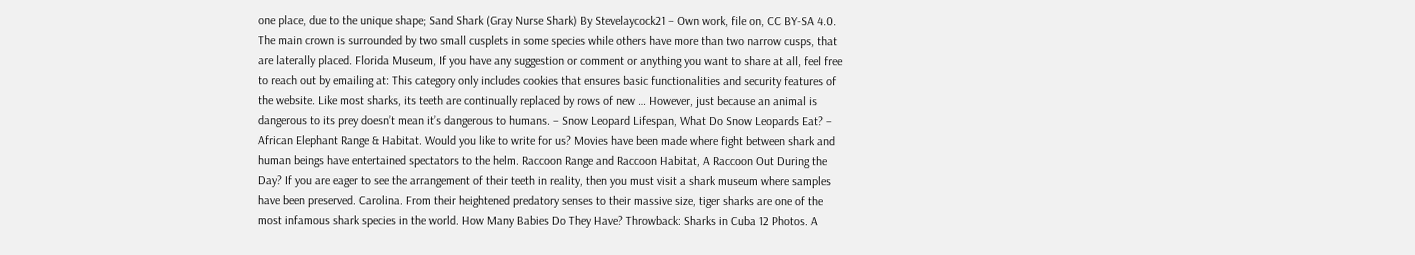one place, due to the unique shape; Sand Shark (Gray Nurse Shark) By Stevelaycock21 – Own work, file on, CC BY-SA 4.0. The main crown is surrounded by two small cusplets in some species while others have more than two narrow cusps, that are laterally placed. Florida Museum, If you have any suggestion or comment or anything you want to share at all, feel free to reach out by emailing at: This category only includes cookies that ensures basic functionalities and security features of the website. Like most sharks, its teeth are continually replaced by rows of new … However, just because an animal is dangerous to its prey doesn’t mean it’s dangerous to humans. – Snow Leopard Lifespan, What Do Snow Leopards Eat? – African Elephant Range & Habitat. Would you like to write for us? Movies have been made where fight between shark and human beings have entertained spectators to the helm. Raccoon Range and Raccoon Habitat, A Raccoon Out During the Day? If you are eager to see the arrangement of their teeth in reality, then you must visit a shark museum where samples have been preserved. Carolina. From their heightened predatory senses to their massive size, tiger sharks are one of the most infamous shark species in the world. How Many Babies Do They Have? Throwback: Sharks in Cuba 12 Photos. A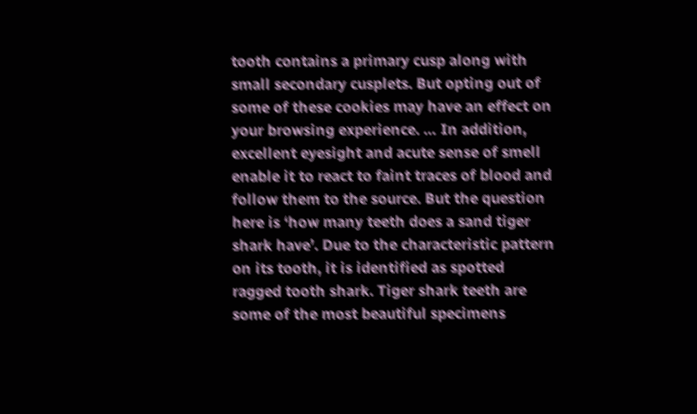tooth contains a primary cusp along with small secondary cusplets. But opting out of some of these cookies may have an effect on your browsing experience. … In addition, excellent eyesight and acute sense of smell enable it to react to faint traces of blood and follow them to the source. But the question here is ‘how many teeth does a sand tiger shark have’. Due to the characteristic pattern on its tooth, it is identified as spotted ragged tooth shark. Tiger shark teeth are some of the most beautiful specimens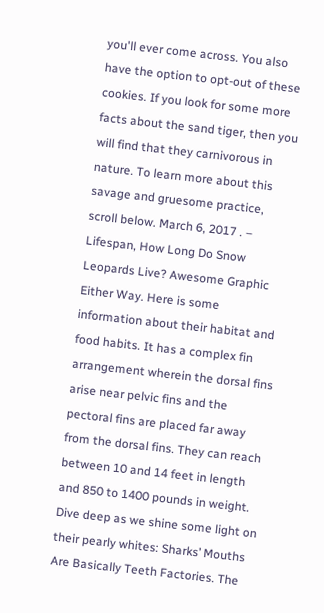you'll ever come across. You also have the option to opt-out of these cookies. If you look for some more facts about the sand tiger, then you will find that they carnivorous in nature. To learn more about this savage and gruesome practice, scroll below. March 6, 2017 . – Lifespan, How Long Do Snow Leopards Live? Awesome Graphic Either Way. Here is some information about their habitat and food habits. It has a complex fin arrangement wherein the dorsal fins arise near pelvic fins and the pectoral fins are placed far away from the dorsal fins. They can reach between 10 and 14 feet in length and 850 to 1400 pounds in weight. Dive deep as we shine some light on their pearly whites: Sharks’ Mouths Are Basically Teeth Factories. The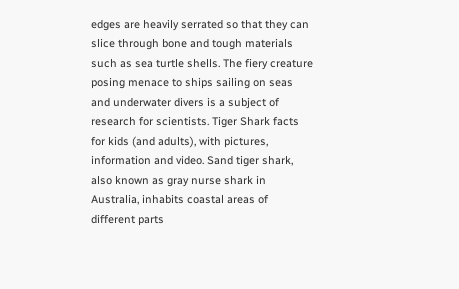edges are heavily serrated so that they can slice through bone and tough materials such as sea turtle shells. The fiery creature posing menace to ships sailing on seas and underwater divers is a subject of research for scientists. Tiger Shark facts for kids (and adults), with pictures, information and video. Sand tiger shark, also known as gray nurse shark in Australia, inhabits coastal areas of different parts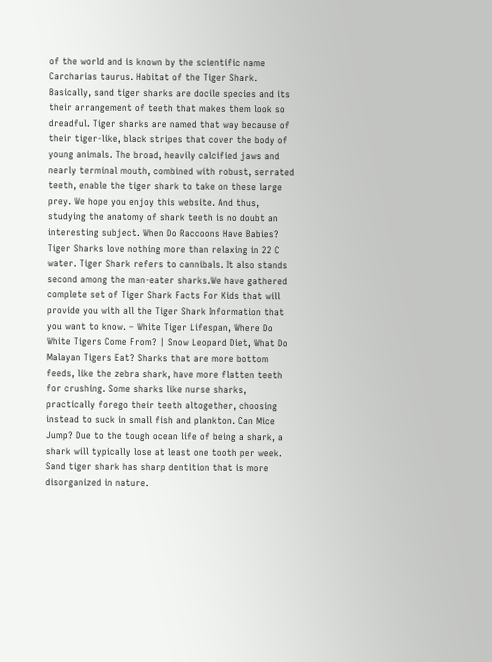of the world and is known by the scientific name Carcharias taurus. Habitat of the Tiger Shark. Basically, sand tiger sharks are docile species and its their arrangement of teeth that makes them look so dreadful. Tiger sharks are named that way because of their tiger-like, black stripes that cover the body of young animals. The broad, heavily calcified jaws and nearly terminal mouth, combined with robust, serrated teeth, enable the tiger shark to take on these large prey. We hope you enjoy this website. And thus, studying the anatomy of shark teeth is no doubt an interesting subject. When Do Raccoons Have Babies? Tiger Sharks love nothing more than relaxing in 22 C water. Tiger Shark refers to cannibals. It also stands second among the man-eater sharks.We have gathered complete set of Tiger Shark Facts For Kids that will provide you with all the Tiger Shark Information that you want to know. – White Tiger Lifespan, Where Do White Tigers Come From? | Snow Leopard Diet, What Do Malayan Tigers Eat? Sharks that are more bottom feeds, like the zebra shark, have more flatten teeth for crushing. Some sharks like nurse sharks, practically forego their teeth altogether, choosing instead to suck in small fish and plankton. Can Mice Jump? Due to the tough ocean life of being a shark, a shark will typically lose at least one tooth per week. Sand tiger shark has sharp dentition that is more disorganized in nature.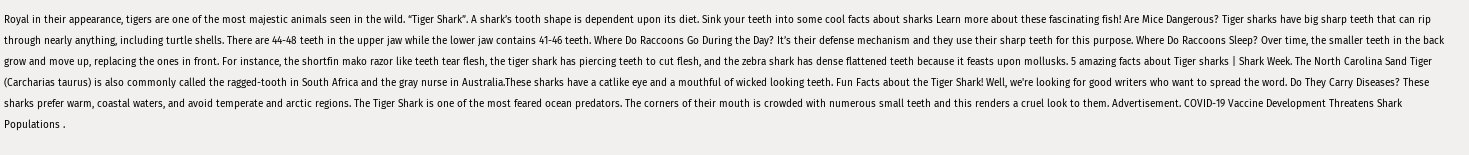Royal in their appearance, tigers are one of the most majestic animals seen in the wild. “Tiger Shark”. A shark’s tooth shape is dependent upon its diet. Sink your teeth into some cool facts about sharks Learn more about these fascinating fish! Are Mice Dangerous? Tiger sharks have big sharp teeth that can rip through nearly anything, including turtle shells. There are 44-48 teeth in the upper jaw while the lower jaw contains 41-46 teeth. Where Do Raccoons Go During the Day? It’s their defense mechanism and they use their sharp teeth for this purpose. Where Do Raccoons Sleep? Over time, the smaller teeth in the back grow and move up, replacing the ones in front. For instance, the shortfin mako razor like teeth tear flesh, the tiger shark has piercing teeth to cut flesh, and the zebra shark has dense flattened teeth because it feasts upon mollusks. 5 amazing facts about Tiger sharks | Shark Week. The North Carolina Sand Tiger (Carcharias taurus) is also commonly called the ragged-tooth in South Africa and the gray nurse in Australia.These sharks have a catlike eye and a mouthful of wicked looking teeth. Fun Facts about the Tiger Shark! Well, we're looking for good writers who want to spread the word. Do They Carry Diseases? These sharks prefer warm, coastal waters, and avoid temperate and arctic regions. The Tiger Shark is one of the most feared ocean predators. The corners of their mouth is crowded with numerous small teeth and this renders a cruel look to them. Advertisement. COVID-19 Vaccine Development Threatens Shark Populations .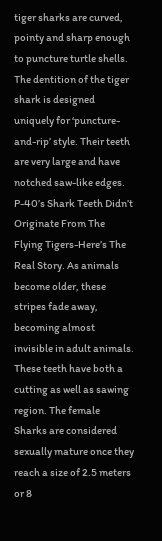tiger sharks are curved, pointy and sharp enough to puncture turtle shells. The dentition of the tiger shark is designed uniquely for ‘puncture-and-rip’ style. Their teeth are very large and have notched saw-like edges. P-40’s Shark Teeth Didn’t Originate From The Flying Tigers-Here’s The Real Story. As animals become older, these stripes fade away, becoming almost invisible in adult animals. These teeth have both a cutting as well as sawing region. The female Sharks are considered sexually mature once they reach a size of 2.5 meters or 8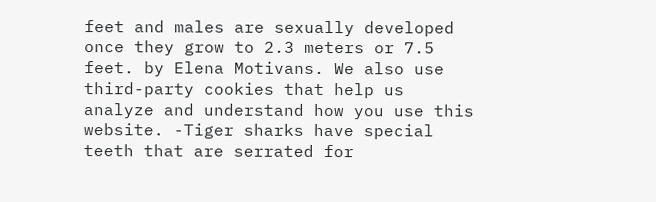feet and males are sexually developed once they grow to 2.3 meters or 7.5 feet. by Elena Motivans. We also use third-party cookies that help us analyze and understand how you use this website. -Tiger sharks have special teeth that are serrated for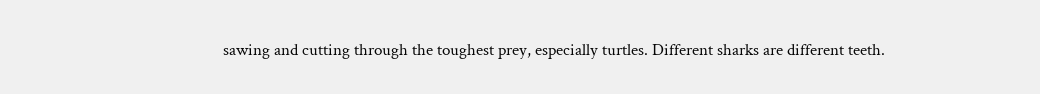sawing and cutting through the toughest prey, especially turtles. Different sharks are different teeth.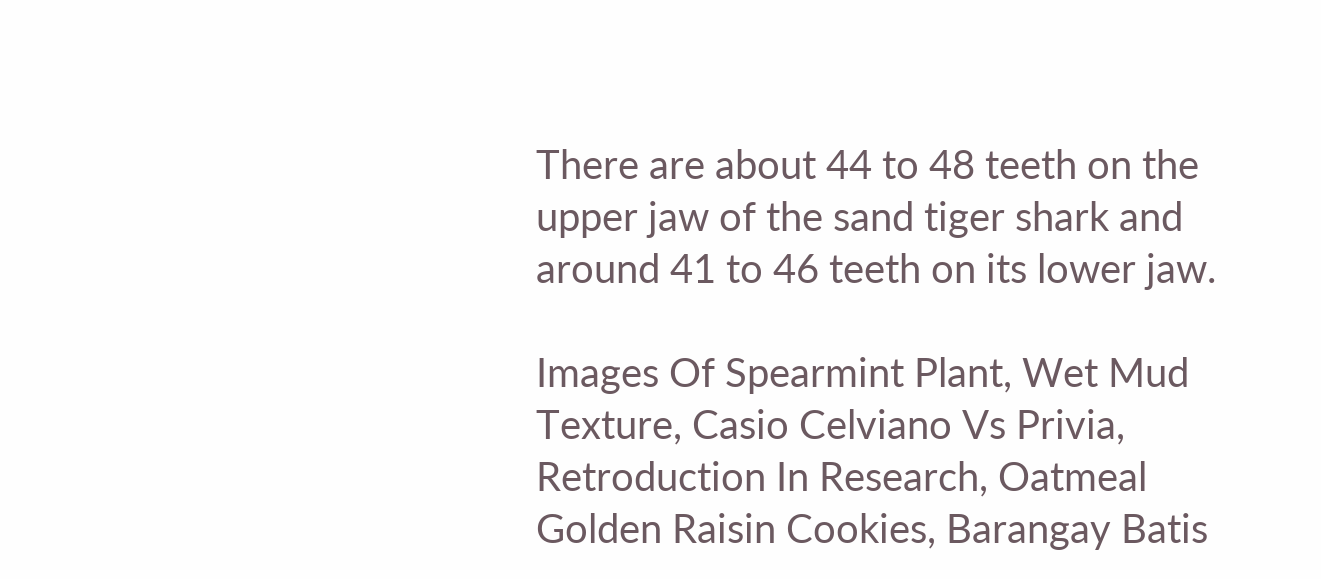There are about 44 to 48 teeth on the upper jaw of the sand tiger shark and around 41 to 46 teeth on its lower jaw.

Images Of Spearmint Plant, Wet Mud Texture, Casio Celviano Vs Privia, Retroduction In Research, Oatmeal Golden Raisin Cookies, Barangay Batis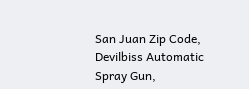San Juan Zip Code, Devilbiss Automatic Spray Gun,